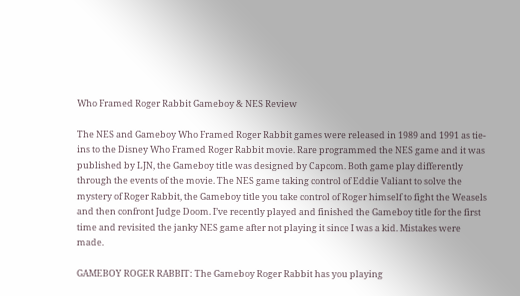Who Framed Roger Rabbit Gameboy & NES Review

The NES and Gameboy Who Framed Roger Rabbit games were released in 1989 and 1991 as tie-ins to the Disney Who Framed Roger Rabbit movie. Rare programmed the NES game and it was published by LJN, the Gameboy title was designed by Capcom. Both game play differently through the events of the movie. The NES game taking control of Eddie Valiant to solve the mystery of Roger Rabbit, the Gameboy title you take control of Roger himself to fight the Weasels and then confront Judge Doom. I’ve recently played and finished the Gameboy title for the first time and revisited the janky NES game after not playing it since I was a kid. Mistakes were made.

GAMEBOY ROGER RABBIT: The Gameboy Roger Rabbit has you playing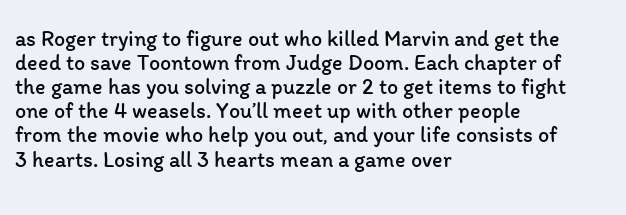as Roger trying to figure out who killed Marvin and get the deed to save Toontown from Judge Doom. Each chapter of the game has you solving a puzzle or 2 to get items to fight one of the 4 weasels. You’ll meet up with other people from the movie who help you out, and your life consists of 3 hearts. Losing all 3 hearts mean a game over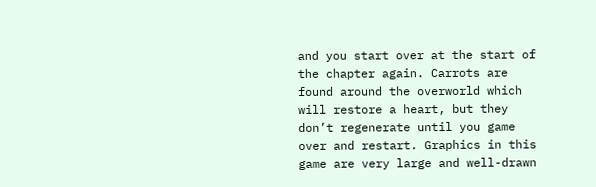and you start over at the start of the chapter again. Carrots are found around the overworld which will restore a heart, but they don’t regenerate until you game over and restart. Graphics in this game are very large and well-drawn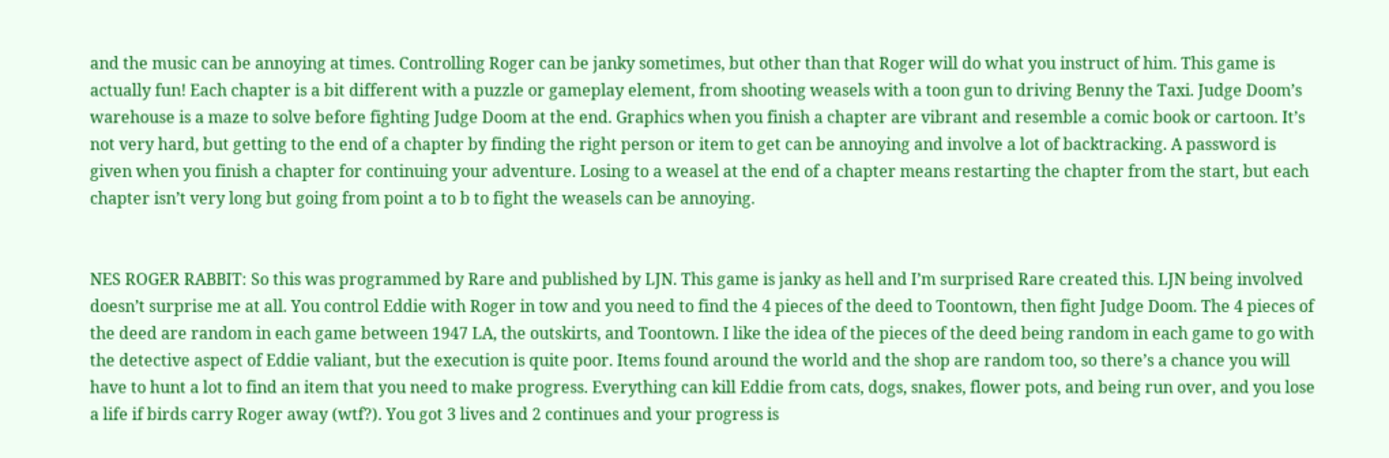and the music can be annoying at times. Controlling Roger can be janky sometimes, but other than that Roger will do what you instruct of him. This game is actually fun! Each chapter is a bit different with a puzzle or gameplay element, from shooting weasels with a toon gun to driving Benny the Taxi. Judge Doom’s warehouse is a maze to solve before fighting Judge Doom at the end. Graphics when you finish a chapter are vibrant and resemble a comic book or cartoon. It’s not very hard, but getting to the end of a chapter by finding the right person or item to get can be annoying and involve a lot of backtracking. A password is given when you finish a chapter for continuing your adventure. Losing to a weasel at the end of a chapter means restarting the chapter from the start, but each chapter isn’t very long but going from point a to b to fight the weasels can be annoying.


NES ROGER RABBIT: So this was programmed by Rare and published by LJN. This game is janky as hell and I’m surprised Rare created this. LJN being involved doesn’t surprise me at all. You control Eddie with Roger in tow and you need to find the 4 pieces of the deed to Toontown, then fight Judge Doom. The 4 pieces of the deed are random in each game between 1947 LA, the outskirts, and Toontown. I like the idea of the pieces of the deed being random in each game to go with the detective aspect of Eddie valiant, but the execution is quite poor. Items found around the world and the shop are random too, so there’s a chance you will have to hunt a lot to find an item that you need to make progress. Everything can kill Eddie from cats, dogs, snakes, flower pots, and being run over, and you lose a life if birds carry Roger away (wtf?). You got 3 lives and 2 continues and your progress is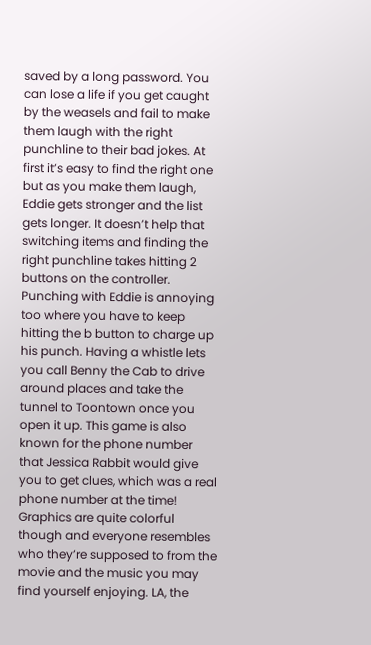saved by a long password. You can lose a life if you get caught by the weasels and fail to make them laugh with the right punchline to their bad jokes. At first it’s easy to find the right one but as you make them laugh, Eddie gets stronger and the list gets longer. It doesn’t help that switching items and finding the right punchline takes hitting 2 buttons on the controller. Punching with Eddie is annoying too where you have to keep hitting the b button to charge up his punch. Having a whistle lets you call Benny the Cab to drive around places and take the tunnel to Toontown once you open it up. This game is also known for the phone number that Jessica Rabbit would give you to get clues, which was a real phone number at the time! Graphics are quite colorful though and everyone resembles who they’re supposed to from the movie and the music you may find yourself enjoying. LA, the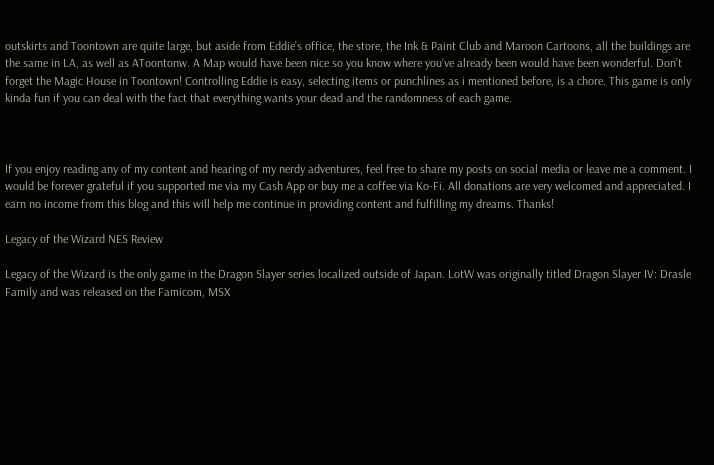outskirts and Toontown are quite large, but aside from Eddie’s office, the store, the Ink & Paint Club and Maroon Cartoons, all the buildings are the same in LA, as well as AToontonw. A Map would have been nice so you know where you’ve already been would have been wonderful. Don’t forget the Magic House in Toontown! Controlling Eddie is easy, selecting items or punchlines as i mentioned before, is a chore. This game is only kinda fun if you can deal with the fact that everything wants your dead and the randomness of each game.



If you enjoy reading any of my content and hearing of my nerdy adventures, feel free to share my posts on social media or leave me a comment. I would be forever grateful if you supported me via my Cash App or buy me a coffee via Ko-Fi. All donations are very welcomed and appreciated. I earn no income from this blog and this will help me continue in providing content and fulfilling my dreams. Thanks!

Legacy of the Wizard NES Review

Legacy of the Wizard is the only game in the Dragon Slayer series localized outside of Japan. LotW was originally titled Dragon Slayer IV: Drasle Family and was released on the Famicom, MSX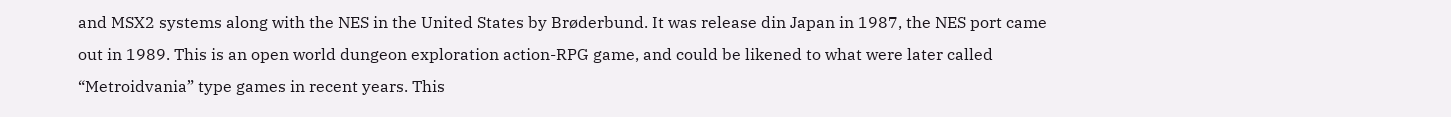and MSX2 systems along with the NES in the United States by Brøderbund. It was release din Japan in 1987, the NES port came out in 1989. This is an open world dungeon exploration action-RPG game, and could be likened to what were later called “Metroidvania” type games in recent years. This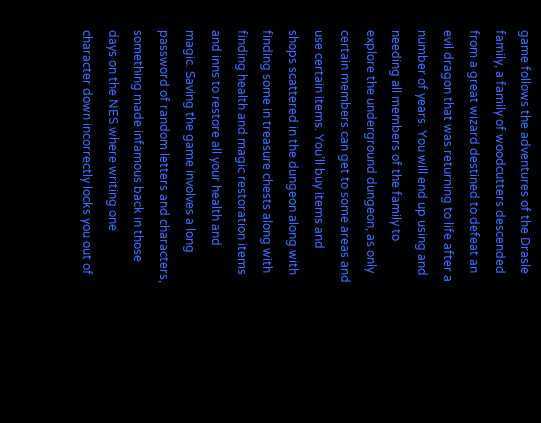game follows the adventures of the Drasle family, a family of woodcutters descended from a great wizard destined to defeat an evil dragon that was returning to life after a number of years. You will end up using and needing all members of the family to explore the underground dungeon, as only certain members can get to some areas and use certain items. You’ll buy items and shops scattered in the dungeon along with finding some in treasure chests along with finding health and magic restoration items and inns to restore all your health and magic. Saving the game involves a long password of random letters and characters, something made infamous back in those days on the NES where writing one character down incorrectly locks you out of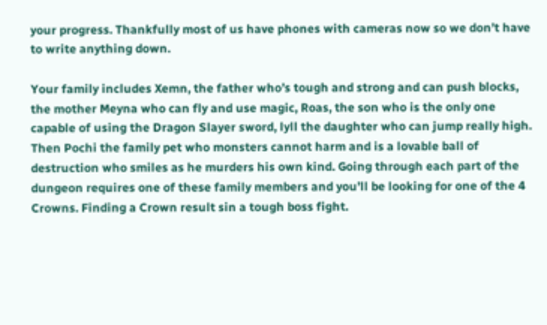your progress. Thankfully most of us have phones with cameras now so we don’t have to write anything down.

Your family includes Xemn, the father who’s tough and strong and can push blocks, the mother Meyna who can fly and use magic, Roas, the son who is the only one capable of using the Dragon Slayer sword, lyll the daughter who can jump really high. Then Pochi the family pet who monsters cannot harm and is a lovable ball of destruction who smiles as he murders his own kind. Going through each part of the dungeon requires one of these family members and you’ll be looking for one of the 4 Crowns. Finding a Crown result sin a tough boss fight.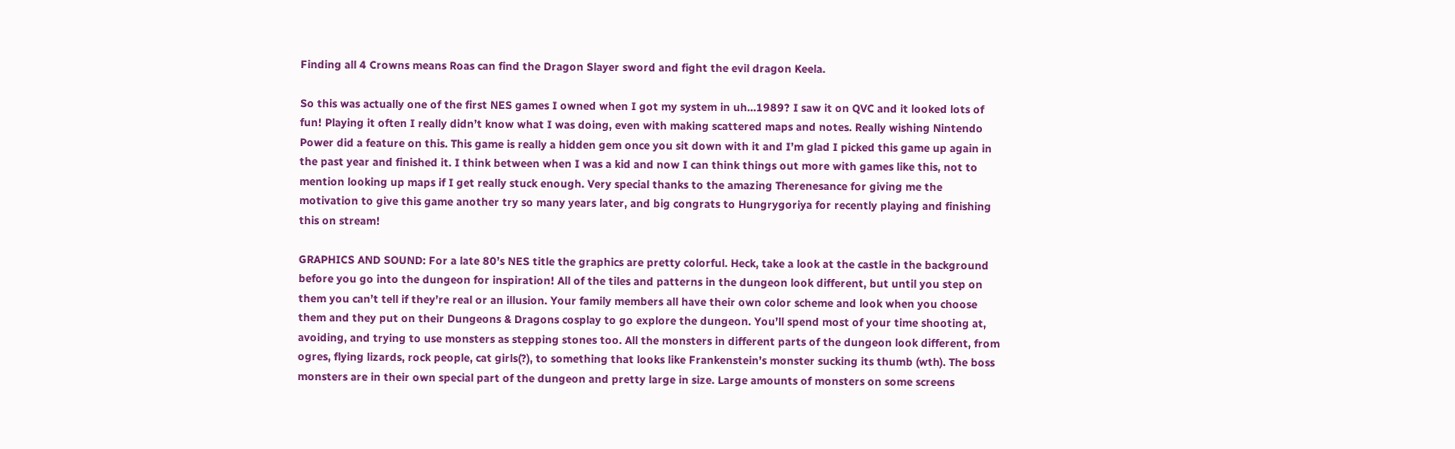Finding all 4 Crowns means Roas can find the Dragon Slayer sword and fight the evil dragon Keela.

So this was actually one of the first NES games I owned when I got my system in uh…1989? I saw it on QVC and it looked lots of fun! Playing it often I really didn’t know what I was doing, even with making scattered maps and notes. Really wishing Nintendo Power did a feature on this. This game is really a hidden gem once you sit down with it and I’m glad I picked this game up again in the past year and finished it. I think between when I was a kid and now I can think things out more with games like this, not to mention looking up maps if I get really stuck enough. Very special thanks to the amazing Therenesance for giving me the motivation to give this game another try so many years later, and big congrats to Hungrygoriya for recently playing and finishing this on stream!

GRAPHICS AND SOUND: For a late 80’s NES title the graphics are pretty colorful. Heck, take a look at the castle in the background before you go into the dungeon for inspiration! All of the tiles and patterns in the dungeon look different, but until you step on them you can’t tell if they’re real or an illusion. Your family members all have their own color scheme and look when you choose them and they put on their Dungeons & Dragons cosplay to go explore the dungeon. You’ll spend most of your time shooting at, avoiding, and trying to use monsters as stepping stones too. All the monsters in different parts of the dungeon look different, from ogres, flying lizards, rock people, cat girls(?), to something that looks like Frankenstein’s monster sucking its thumb (wth). The boss monsters are in their own special part of the dungeon and pretty large in size. Large amounts of monsters on some screens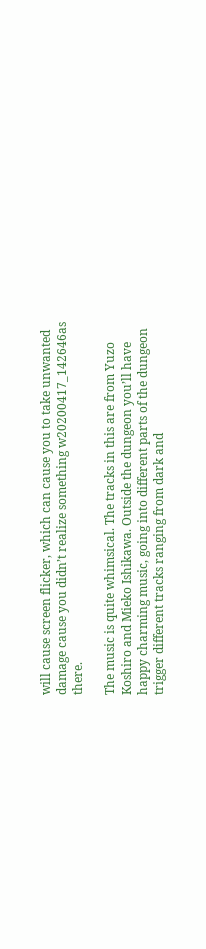will cause screen flicker, which can cause you to take unwanted damage cause you didn’t realize something w20200417_142646as there.

The music is quite whimsical. The tracks in this are from Yuzo Koshiro and Mieko Ishikawa. Outside the dungeon you’ll have happy charming music, going into different parts of the dungeon trigger different tracks ranging from dark and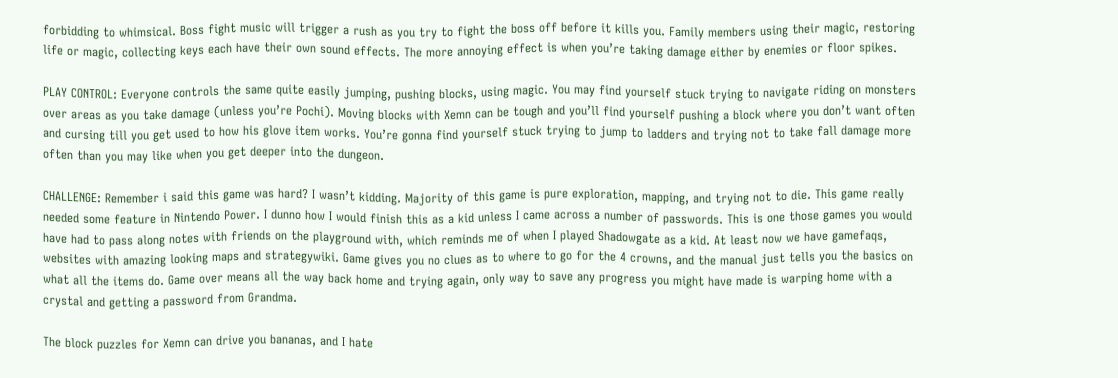forbidding to whimsical. Boss fight music will trigger a rush as you try to fight the boss off before it kills you. Family members using their magic, restoring life or magic, collecting keys each have their own sound effects. The more annoying effect is when you’re taking damage either by enemies or floor spikes.

PLAY CONTROL: Everyone controls the same quite easily jumping, pushing blocks, using magic. You may find yourself stuck trying to navigate riding on monsters over areas as you take damage (unless you’re Pochi). Moving blocks with Xemn can be tough and you’ll find yourself pushing a block where you don’t want often and cursing till you get used to how his glove item works. You’re gonna find yourself stuck trying to jump to ladders and trying not to take fall damage more often than you may like when you get deeper into the dungeon.

CHALLENGE: Remember i said this game was hard? I wasn’t kidding. Majority of this game is pure exploration, mapping, and trying not to die. This game really needed some feature in Nintendo Power. I dunno how I would finish this as a kid unless I came across a number of passwords. This is one those games you would have had to pass along notes with friends on the playground with, which reminds me of when I played Shadowgate as a kid. At least now we have gamefaqs, websites with amazing looking maps and strategywiki. Game gives you no clues as to where to go for the 4 crowns, and the manual just tells you the basics on what all the items do. Game over means all the way back home and trying again, only way to save any progress you might have made is warping home with a crystal and getting a password from Grandma.

The block puzzles for Xemn can drive you bananas, and I hate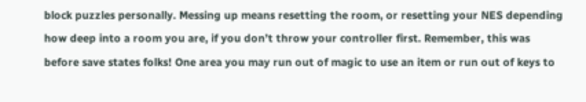block puzzles personally. Messing up means resetting the room, or resetting your NES depending how deep into a room you are, if you don’t throw your controller first. Remember, this was before save states folks! One area you may run out of magic to use an item or run out of keys to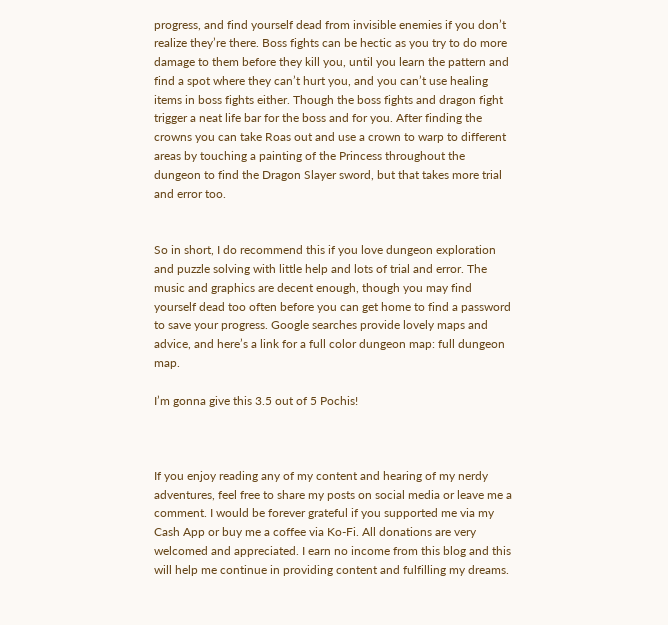progress, and find yourself dead from invisible enemies if you don’t realize they’re there. Boss fights can be hectic as you try to do more damage to them before they kill you, until you learn the pattern and find a spot where they can’t hurt you, and you can’t use healing items in boss fights either. Though the boss fights and dragon fight trigger a neat life bar for the boss and for you. After finding the crowns you can take Roas out and use a crown to warp to different areas by touching a painting of the Princess throughout the dungeon to find the Dragon Slayer sword, but that takes more trial and error too.


So in short, I do recommend this if you love dungeon exploration and puzzle solving with little help and lots of trial and error. The music and graphics are decent enough, though you may find yourself dead too often before you can get home to find a password to save your progress. Google searches provide lovely maps and advice, and here’s a link for a full color dungeon map: full dungeon map.

I’m gonna give this 3.5 out of 5 Pochis!



If you enjoy reading any of my content and hearing of my nerdy adventures, feel free to share my posts on social media or leave me a comment. I would be forever grateful if you supported me via my Cash App or buy me a coffee via Ko-Fi. All donations are very welcomed and appreciated. I earn no income from this blog and this will help me continue in providing content and fulfilling my dreams.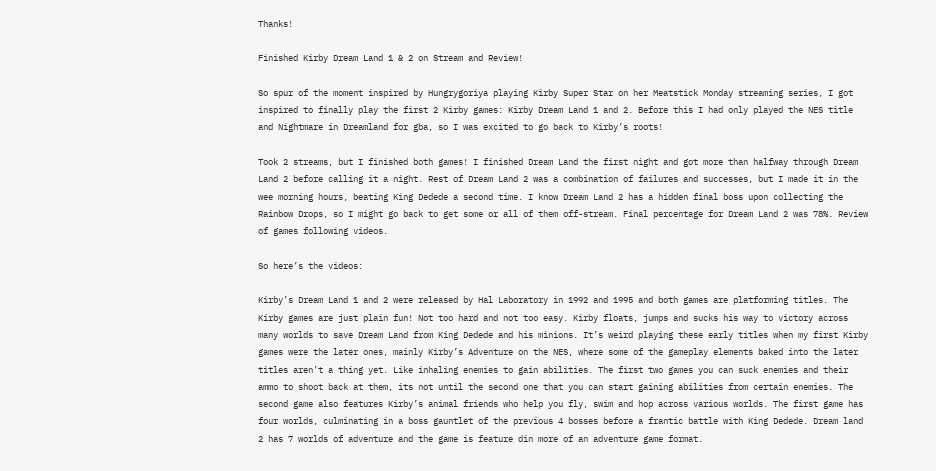Thanks!

Finished Kirby Dream Land 1 & 2 on Stream and Review!

So spur of the moment inspired by Hungrygoriya playing Kirby Super Star on her Meatstick Monday streaming series, I got inspired to finally play the first 2 Kirby games: Kirby Dream Land 1 and 2. Before this I had only played the NES title and Nightmare in Dreamland for gba, so I was excited to go back to Kirby’s roots!

Took 2 streams, but I finished both games! I finished Dream Land the first night and got more than halfway through Dream Land 2 before calling it a night. Rest of Dream Land 2 was a combination of failures and successes, but I made it in the wee morning hours, beating King Dedede a second time. I know Dream Land 2 has a hidden final boss upon collecting the Rainbow Drops, so I might go back to get some or all of them off-stream. Final percentage for Dream Land 2 was 78%. Review of games following videos.

So here’s the videos:

Kirby’s Dream Land 1 and 2 were released by Hal Laboratory in 1992 and 1995 and both games are platforming titles. The Kirby games are just plain fun! Not too hard and not too easy. Kirby floats, jumps and sucks his way to victory across many worlds to save Dream Land from King Dedede and his minions. It’s weird playing these early titles when my first Kirby games were the later ones, mainly Kirby’s Adventure on the NES, where some of the gameplay elements baked into the later titles aren’t a thing yet. Like inhaling enemies to gain abilities. The first two games you can suck enemies and their ammo to shoot back at them, its not until the second one that you can start gaining abilities from certain enemies. The second game also features Kirby’s animal friends who help you fly, swim and hop across various worlds. The first game has four worlds, culminating in a boss gauntlet of the previous 4 bosses before a frantic battle with King Dedede. Dream land 2 has 7 worlds of adventure and the game is feature din more of an adventure game format.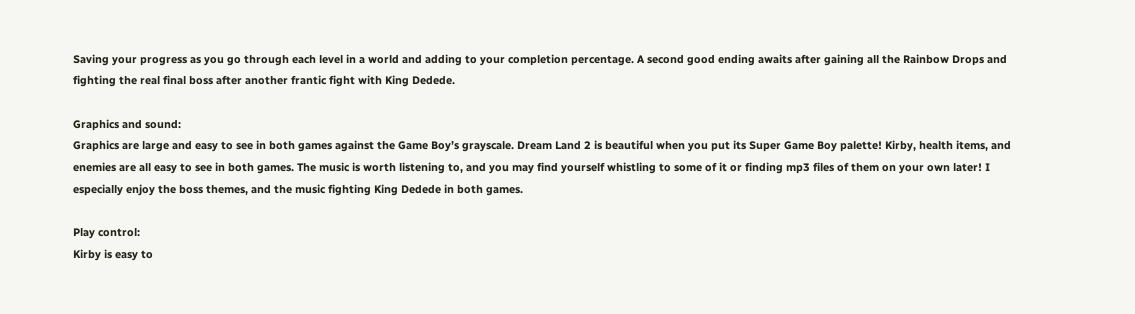Saving your progress as you go through each level in a world and adding to your completion percentage. A second good ending awaits after gaining all the Rainbow Drops and fighting the real final boss after another frantic fight with King Dedede.

Graphics and sound:
Graphics are large and easy to see in both games against the Game Boy’s grayscale. Dream Land 2 is beautiful when you put its Super Game Boy palette! Kirby, health items, and enemies are all easy to see in both games. The music is worth listening to, and you may find yourself whistling to some of it or finding mp3 files of them on your own later! I especially enjoy the boss themes, and the music fighting King Dedede in both games.

Play control:
Kirby is easy to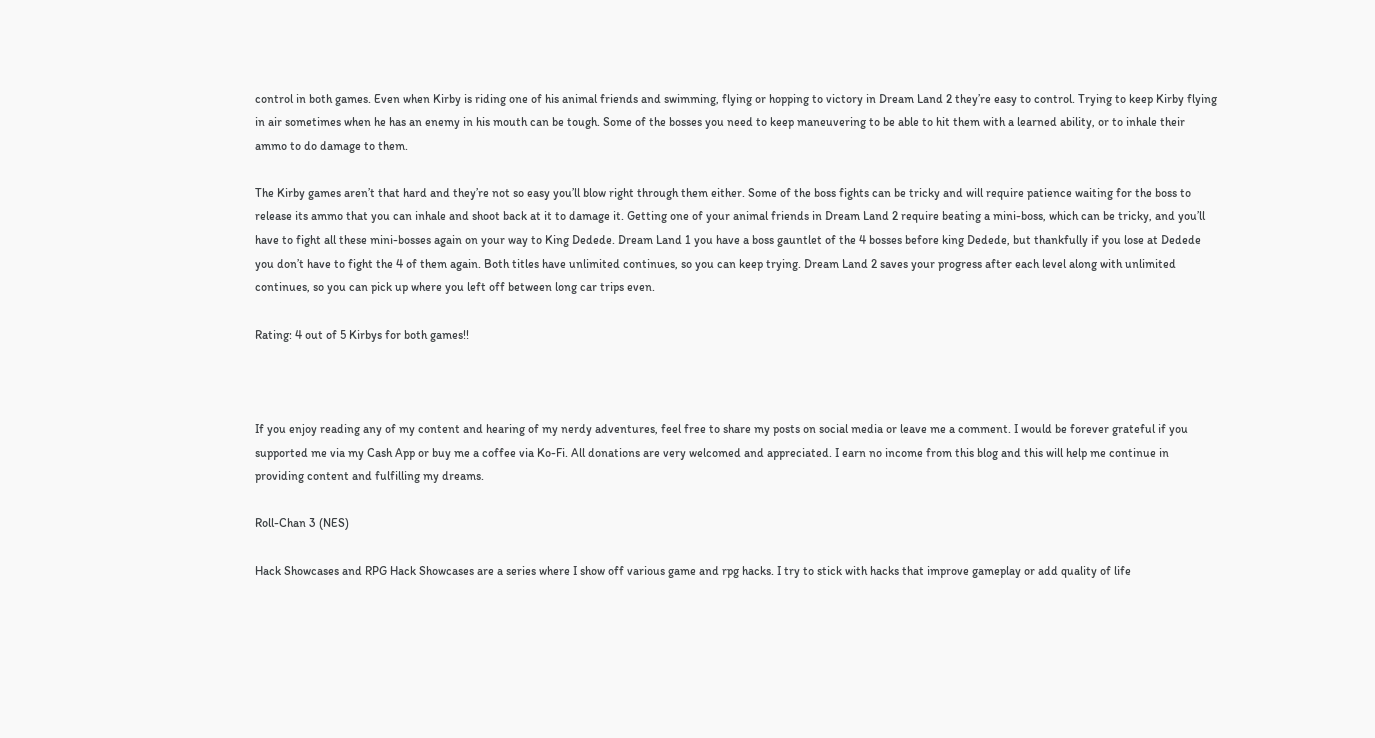control in both games. Even when Kirby is riding one of his animal friends and swimming, flying or hopping to victory in Dream Land 2 they’re easy to control. Trying to keep Kirby flying in air sometimes when he has an enemy in his mouth can be tough. Some of the bosses you need to keep maneuvering to be able to hit them with a learned ability, or to inhale their ammo to do damage to them.

The Kirby games aren’t that hard and they’re not so easy you’ll blow right through them either. Some of the boss fights can be tricky and will require patience waiting for the boss to release its ammo that you can inhale and shoot back at it to damage it. Getting one of your animal friends in Dream Land 2 require beating a mini-boss, which can be tricky, and you’ll have to fight all these mini-bosses again on your way to King Dedede. Dream Land 1 you have a boss gauntlet of the 4 bosses before king Dedede, but thankfully if you lose at Dedede you don’t have to fight the 4 of them again. Both titles have unlimited continues, so you can keep trying. Dream Land 2 saves your progress after each level along with unlimited continues, so you can pick up where you left off between long car trips even.

Rating: 4 out of 5 Kirbys for both games!!



If you enjoy reading any of my content and hearing of my nerdy adventures, feel free to share my posts on social media or leave me a comment. I would be forever grateful if you supported me via my Cash App or buy me a coffee via Ko-Fi. All donations are very welcomed and appreciated. I earn no income from this blog and this will help me continue in providing content and fulfilling my dreams.

Roll-Chan 3 (NES)

Hack Showcases and RPG Hack Showcases are a series where I show off various game and rpg hacks. I try to stick with hacks that improve gameplay or add quality of life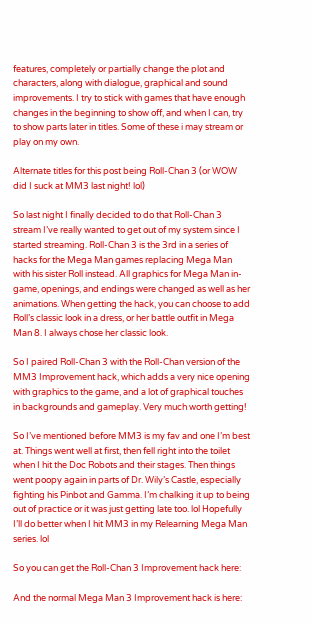features, completely or partially change the plot and characters, along with dialogue, graphical and sound improvements. I try to stick with games that have enough changes in the beginning to show off, and when I can, try to show parts later in titles. Some of these i may stream or play on my own.

Alternate titles for this post being Roll-Chan 3 (or WOW did I suck at MM3 last night! lol)

So last night I finally decided to do that Roll-Chan 3 stream I’ve really wanted to get out of my system since I started streaming. Roll-Chan 3 is the 3rd in a series of hacks for the Mega Man games replacing Mega Man with his sister Roll instead. All graphics for Mega Man in-game, openings, and endings were changed as well as her animations. When getting the hack, you can choose to add Roll’s classic look in a dress, or her battle outfit in Mega Man 8. I always chose her classic look.

So I paired Roll-Chan 3 with the Roll-Chan version of the MM3 Improvement hack, which adds a very nice opening with graphics to the game, and a lot of graphical touches in backgrounds and gameplay. Very much worth getting!

So I’ve mentioned before MM3 is my fav and one I’m best at. Things went well at first, then fell right into the toilet when I hit the Doc Robots and their stages. Then things went poopy again in parts of Dr. Wily’s Castle, especially fighting his Pinbot and Gamma. I’m chalking it up to being out of practice or it was just getting late too. lol Hopefully I’ll do better when I hit MM3 in my Relearning Mega Man series. lol

So you can get the Roll-Chan 3 Improvement hack here:

And the normal Mega Man 3 Improvement hack is here: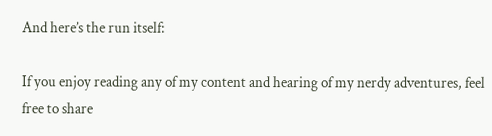And here’s the run itself:

If you enjoy reading any of my content and hearing of my nerdy adventures, feel free to share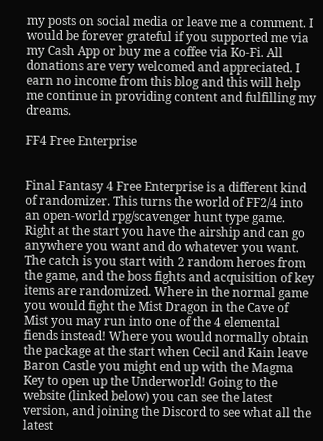my posts on social media or leave me a comment. I would be forever grateful if you supported me via my Cash App or buy me a coffee via Ko-Fi. All donations are very welcomed and appreciated. I earn no income from this blog and this will help me continue in providing content and fulfilling my dreams.

FF4 Free Enterprise


Final Fantasy 4 Free Enterprise is a different kind of randomizer. This turns the world of FF2/4 into an open-world rpg/scavenger hunt type game. Right at the start you have the airship and can go anywhere you want and do whatever you want. The catch is you start with 2 random heroes from the game, and the boss fights and acquisition of key items are randomized. Where in the normal game you would fight the Mist Dragon in the Cave of Mist you may run into one of the 4 elemental fiends instead! Where you would normally obtain the package at the start when Cecil and Kain leave Baron Castle you might end up with the Magma Key to open up the Underworld! Going to the website (linked below) you can see the latest version, and joining the Discord to see what all the latest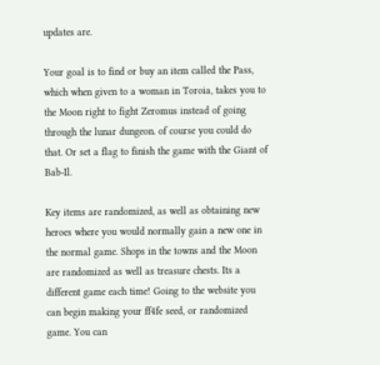updates are.

Your goal is to find or buy an item called the Pass, which when given to a woman in Toroia, takes you to the Moon right to fight Zeromus instead of going through the lunar dungeon. of course you could do that. Or set a flag to finish the game with the Giant of Bab-Il.

Key items are randomized, as well as obtaining new heroes where you would normally gain a new one in the normal game. Shops in the towns and the Moon are randomized as well as treasure chests. Its a different game each time! Going to the website you can begin making your ff4fe seed, or randomized game. You can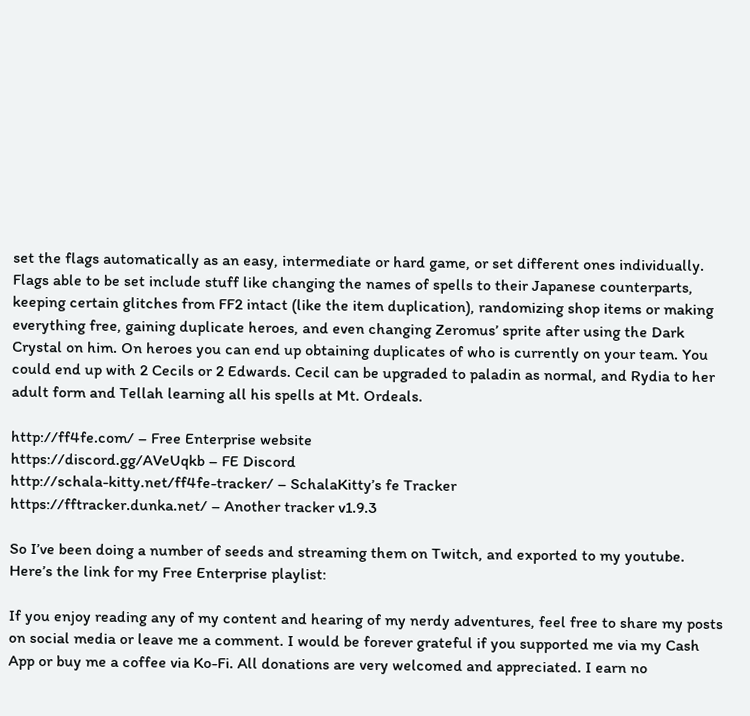set the flags automatically as an easy, intermediate or hard game, or set different ones individually. Flags able to be set include stuff like changing the names of spells to their Japanese counterparts, keeping certain glitches from FF2 intact (like the item duplication), randomizing shop items or making everything free, gaining duplicate heroes, and even changing Zeromus’ sprite after using the Dark Crystal on him. On heroes you can end up obtaining duplicates of who is currently on your team. You could end up with 2 Cecils or 2 Edwards. Cecil can be upgraded to paladin as normal, and Rydia to her adult form and Tellah learning all his spells at Mt. Ordeals.

http://ff4fe.com/ – Free Enterprise website
https://discord.gg/AVeUqkb – FE Discord
http://schala-kitty.net/ff4fe-tracker/ – SchalaKitty’s fe Tracker
https://fftracker.dunka.net/ – Another tracker v1.9.3

So I’ve been doing a number of seeds and streaming them on Twitch, and exported to my youtube. Here’s the link for my Free Enterprise playlist:

If you enjoy reading any of my content and hearing of my nerdy adventures, feel free to share my posts on social media or leave me a comment. I would be forever grateful if you supported me via my Cash App or buy me a coffee via Ko-Fi. All donations are very welcomed and appreciated. I earn no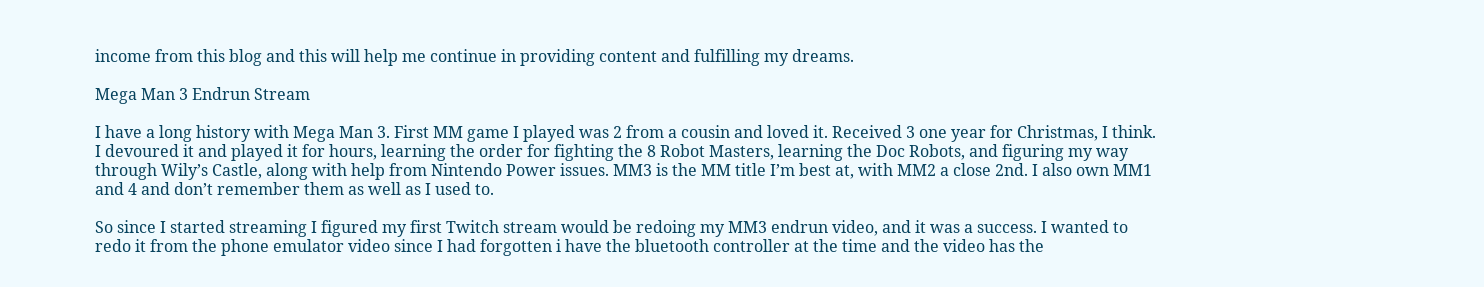income from this blog and this will help me continue in providing content and fulfilling my dreams.

Mega Man 3 Endrun Stream

I have a long history with Mega Man 3. First MM game I played was 2 from a cousin and loved it. Received 3 one year for Christmas, I think. I devoured it and played it for hours, learning the order for fighting the 8 Robot Masters, learning the Doc Robots, and figuring my way through Wily’s Castle, along with help from Nintendo Power issues. MM3 is the MM title I’m best at, with MM2 a close 2nd. I also own MM1 and 4 and don’t remember them as well as I used to.

So since I started streaming I figured my first Twitch stream would be redoing my MM3 endrun video, and it was a success. I wanted to redo it from the phone emulator video since I had forgotten i have the bluetooth controller at the time and the video has the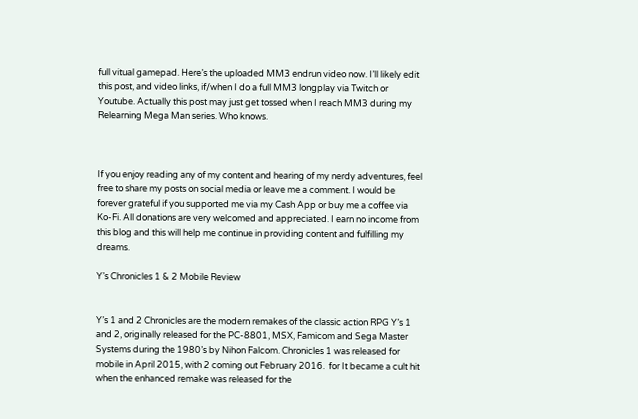full vitual gamepad. Here’s the uploaded MM3 endrun video now. I’ll likely edit this post, and video links, if/when I do a full MM3 longplay via Twitch or Youtube. Actually this post may just get tossed when I reach MM3 during my Relearning Mega Man series. Who knows.



If you enjoy reading any of my content and hearing of my nerdy adventures, feel free to share my posts on social media or leave me a comment. I would be forever grateful if you supported me via my Cash App or buy me a coffee via Ko-Fi. All donations are very welcomed and appreciated. I earn no income from this blog and this will help me continue in providing content and fulfilling my dreams.

Y’s Chronicles 1 & 2 Mobile Review


Y’s 1 and 2 Chronicles are the modern remakes of the classic action RPG Y’s 1 and 2, originally released for the PC-8801, MSX, Famicom and Sega Master Systems during the 1980’s by Nihon Falcom. Chronicles 1 was released for mobile in April 2015, with 2 coming out February 2016.  for It became a cult hit when the enhanced remake was released for the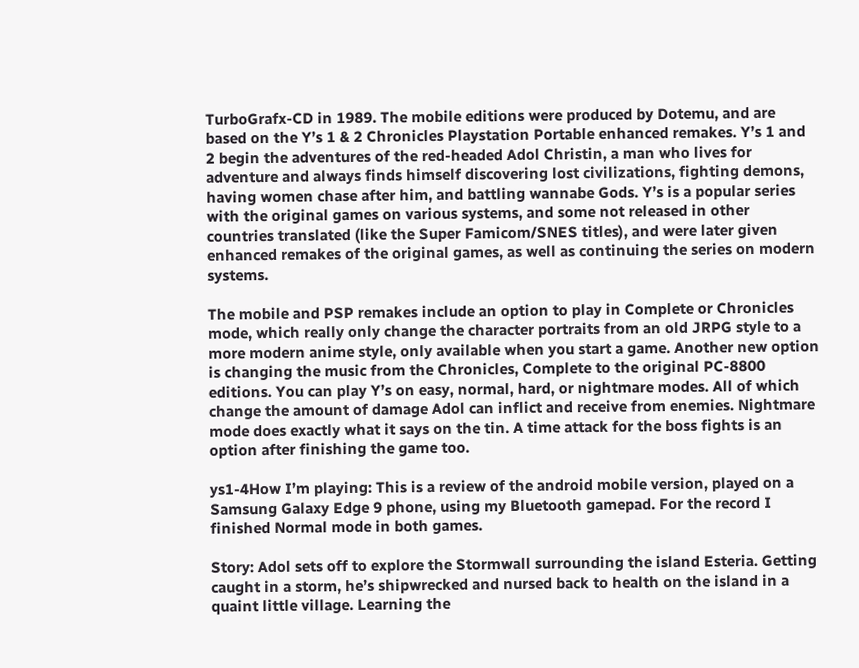TurboGrafx-CD in 1989. The mobile editions were produced by Dotemu, and are based on the Y’s 1 & 2 Chronicles Playstation Portable enhanced remakes. Y’s 1 and 2 begin the adventures of the red-headed Adol Christin, a man who lives for adventure and always finds himself discovering lost civilizations, fighting demons, having women chase after him, and battling wannabe Gods. Y’s is a popular series with the original games on various systems, and some not released in other countries translated (like the Super Famicom/SNES titles), and were later given enhanced remakes of the original games, as well as continuing the series on modern systems.

The mobile and PSP remakes include an option to play in Complete or Chronicles mode, which really only change the character portraits from an old JRPG style to a more modern anime style, only available when you start a game. Another new option is changing the music from the Chronicles, Complete to the original PC-8800 editions. You can play Y’s on easy, normal, hard, or nightmare modes. All of which change the amount of damage Adol can inflict and receive from enemies. Nightmare mode does exactly what it says on the tin. A time attack for the boss fights is an option after finishing the game too.

ys1-4How I’m playing: This is a review of the android mobile version, played on a Samsung Galaxy Edge 9 phone, using my Bluetooth gamepad. For the record I finished Normal mode in both games.

Story: Adol sets off to explore the Stormwall surrounding the island Esteria. Getting caught in a storm, he’s shipwrecked and nursed back to health on the island in a quaint little village. Learning the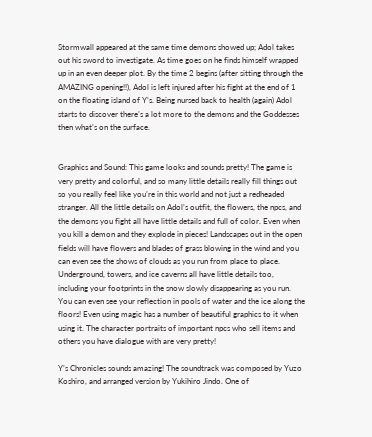Stormwall appeared at the same time demons showed up; Adol takes out his sword to investigate. As time goes on he finds himself wrapped up in an even deeper plot. By the time 2 begins (after sitting through the AMAZING opening!!), Adol is left injured after his fight at the end of 1 on the floating island of Y’s. Being nursed back to health (again) Adol starts to discover there’s a lot more to the demons and the Goddesses then what’s on the surface.


Graphics and Sound: This game looks and sounds pretty! The game is very pretty and colorful, and so many little details really fill things out so you really feel like you’re in this world and not just a redheaded stranger. All the little details on Adol’s outfit, the flowers, the npcs, and the demons you fight all have little details and full of color. Even when you kill a demon and they explode in pieces! Landscapes out in the open fields will have flowers and blades of grass blowing in the wind and you can even see the shows of clouds as you run from place to place. Underground, towers, and ice caverns all have little details too, including your footprints in the snow slowly disappearing as you run. You can even see your reflection in pools of water and the ice along the floors! Even using magic has a number of beautiful graphics to it when using it. The character portraits of important npcs who sell items and others you have dialogue with are very pretty!

Y’s Chronicles sounds amazing! The soundtrack was composed by Yuzo Koshiro, and arranged version by Yukihiro Jindo. One of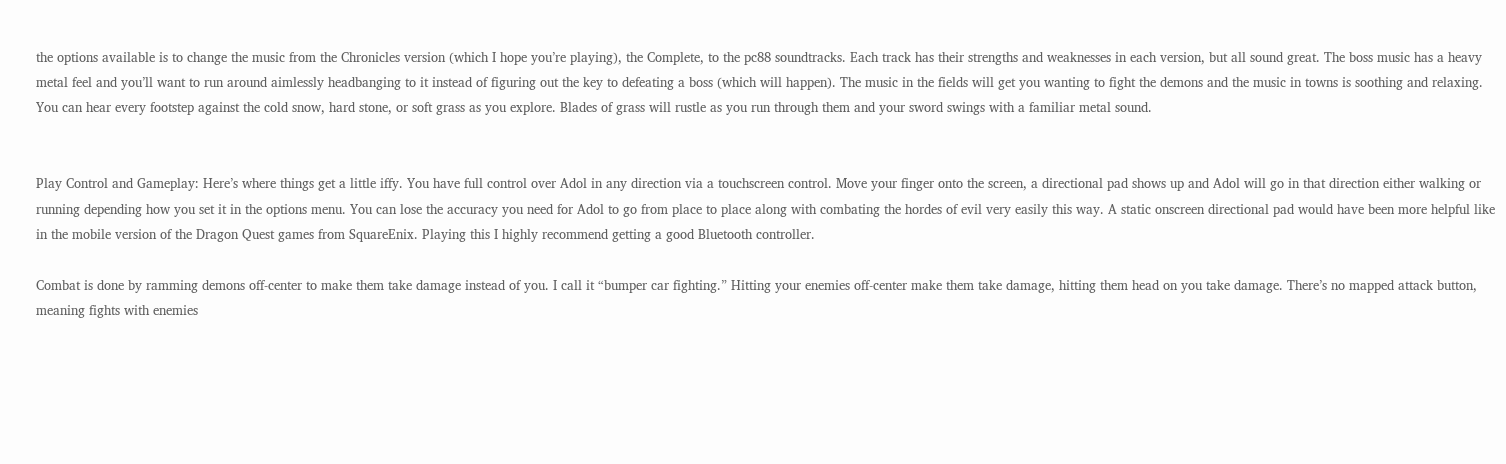the options available is to change the music from the Chronicles version (which I hope you’re playing), the Complete, to the pc88 soundtracks. Each track has their strengths and weaknesses in each version, but all sound great. The boss music has a heavy metal feel and you’ll want to run around aimlessly headbanging to it instead of figuring out the key to defeating a boss (which will happen). The music in the fields will get you wanting to fight the demons and the music in towns is soothing and relaxing. You can hear every footstep against the cold snow, hard stone, or soft grass as you explore. Blades of grass will rustle as you run through them and your sword swings with a familiar metal sound.


Play Control and Gameplay: Here’s where things get a little iffy. You have full control over Adol in any direction via a touchscreen control. Move your finger onto the screen, a directional pad shows up and Adol will go in that direction either walking or running depending how you set it in the options menu. You can lose the accuracy you need for Adol to go from place to place along with combating the hordes of evil very easily this way. A static onscreen directional pad would have been more helpful like in the mobile version of the Dragon Quest games from SquareEnix. Playing this I highly recommend getting a good Bluetooth controller.

Combat is done by ramming demons off-center to make them take damage instead of you. I call it “bumper car fighting.” Hitting your enemies off-center make them take damage, hitting them head on you take damage. There’s no mapped attack button, meaning fights with enemies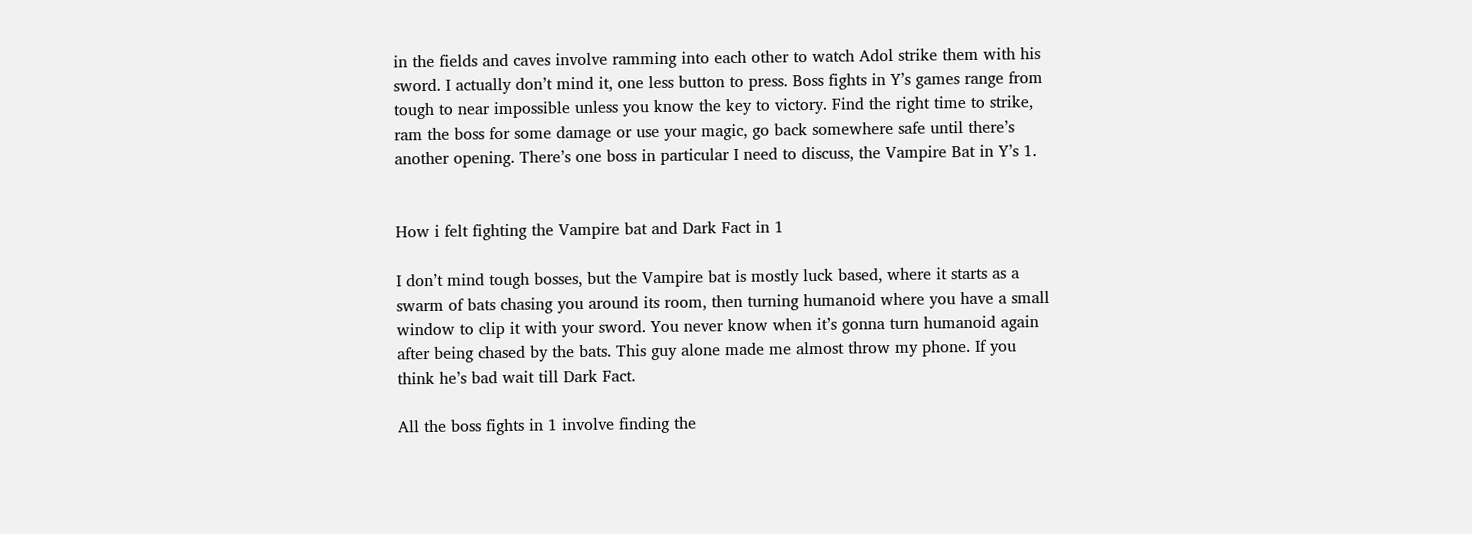in the fields and caves involve ramming into each other to watch Adol strike them with his sword. I actually don’t mind it, one less button to press. Boss fights in Y’s games range from tough to near impossible unless you know the key to victory. Find the right time to strike, ram the boss for some damage or use your magic, go back somewhere safe until there’s another opening. There’s one boss in particular I need to discuss, the Vampire Bat in Y’s 1.


How i felt fighting the Vampire bat and Dark Fact in 1

I don’t mind tough bosses, but the Vampire bat is mostly luck based, where it starts as a swarm of bats chasing you around its room, then turning humanoid where you have a small window to clip it with your sword. You never know when it’s gonna turn humanoid again after being chased by the bats. This guy alone made me almost throw my phone. If you think he’s bad wait till Dark Fact.

All the boss fights in 1 involve finding the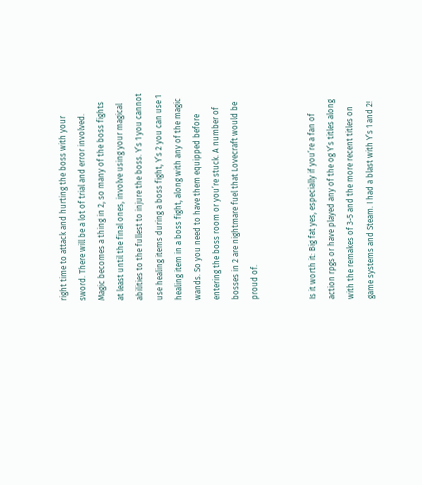right time to attack and hurting the boss with your sword. There will be a lot of trial and error involved. Magic becomes a thing in 2, so many of the boss fights at least until the final ones, involve using your magical abilities to the fullest to injure the boss. Y’s 1 you cannot use healing items during a boss fight, Y’s 2 you can use 1 healing item in a boss fight, along with any of the magic wands. So you need to have them equipped before entering the boss room or you’re stuck. A number of bosses in 2 are nightmare fuel that Lovecraft would be proud of.


Is it worth it: Big fat yes, especially if you’re a fan of action rpgs or have played any of the og Y’s titles along with the remakes of 3-5 and the more recent titles on game systems and Steam. I had a blast with Y’s 1 and 2!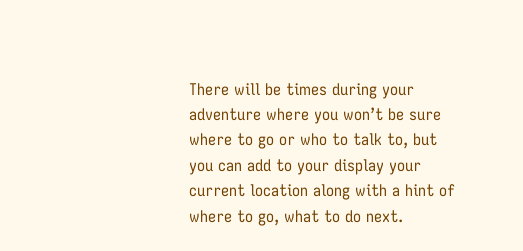There will be times during your adventure where you won’t be sure where to go or who to talk to, but you can add to your display your current location along with a hint of where to go, what to do next.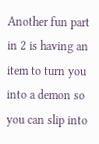Another fun part in 2 is having an item to turn you into a demon so you can slip into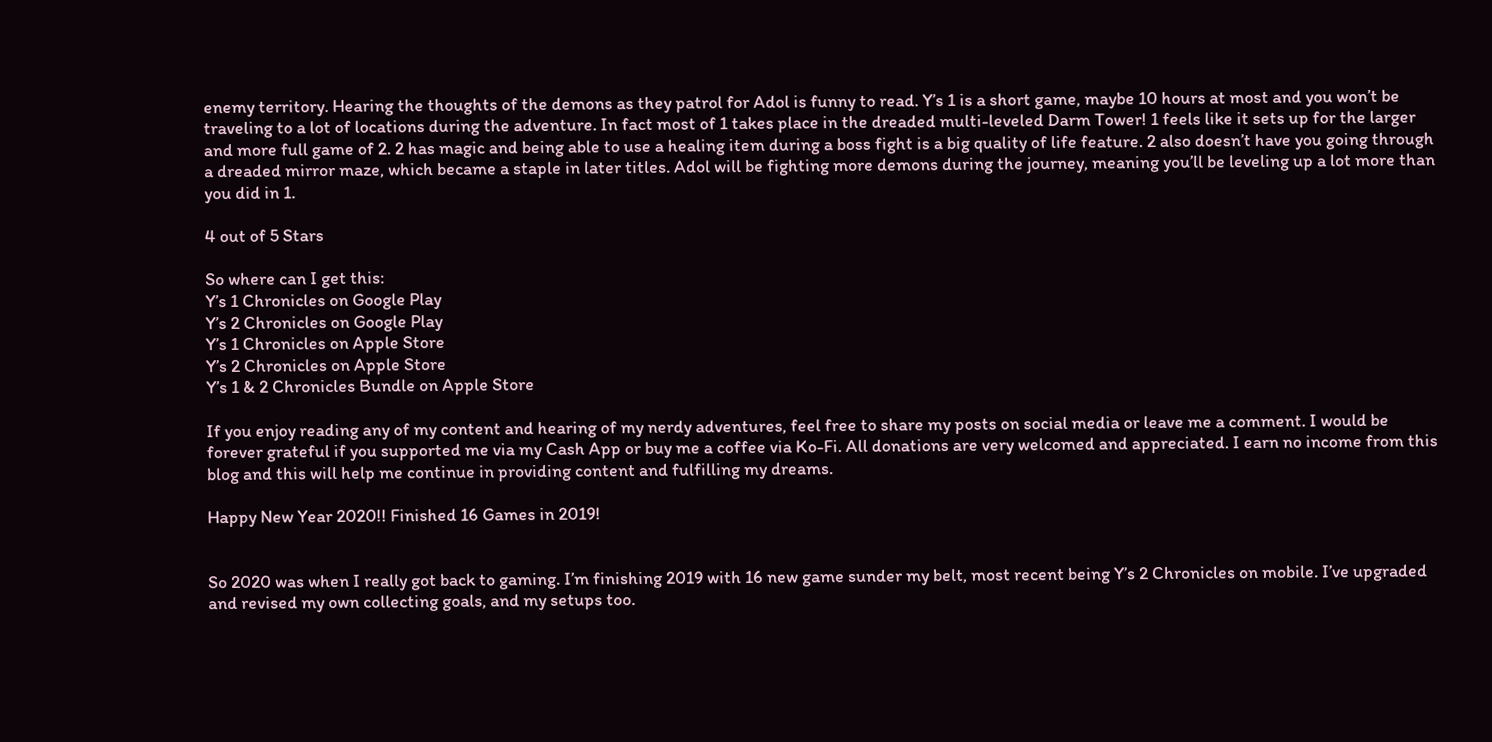enemy territory. Hearing the thoughts of the demons as they patrol for Adol is funny to read. Y’s 1 is a short game, maybe 10 hours at most and you won’t be traveling to a lot of locations during the adventure. In fact most of 1 takes place in the dreaded multi-leveled Darm Tower! 1 feels like it sets up for the larger and more full game of 2. 2 has magic and being able to use a healing item during a boss fight is a big quality of life feature. 2 also doesn’t have you going through a dreaded mirror maze, which became a staple in later titles. Adol will be fighting more demons during the journey, meaning you’ll be leveling up a lot more than you did in 1.

4 out of 5 Stars

So where can I get this:
Y’s 1 Chronicles on Google Play
Y’s 2 Chronicles on Google Play
Y’s 1 Chronicles on Apple Store
Y’s 2 Chronicles on Apple Store
Y’s 1 & 2 Chronicles Bundle on Apple Store

If you enjoy reading any of my content and hearing of my nerdy adventures, feel free to share my posts on social media or leave me a comment. I would be forever grateful if you supported me via my Cash App or buy me a coffee via Ko-Fi. All donations are very welcomed and appreciated. I earn no income from this blog and this will help me continue in providing content and fulfilling my dreams.

Happy New Year 2020!! Finished 16 Games in 2019!


So 2020 was when I really got back to gaming. I’m finishing 2019 with 16 new game sunder my belt, most recent being Y’s 2 Chronicles on mobile. I’ve upgraded and revised my own collecting goals, and my setups too.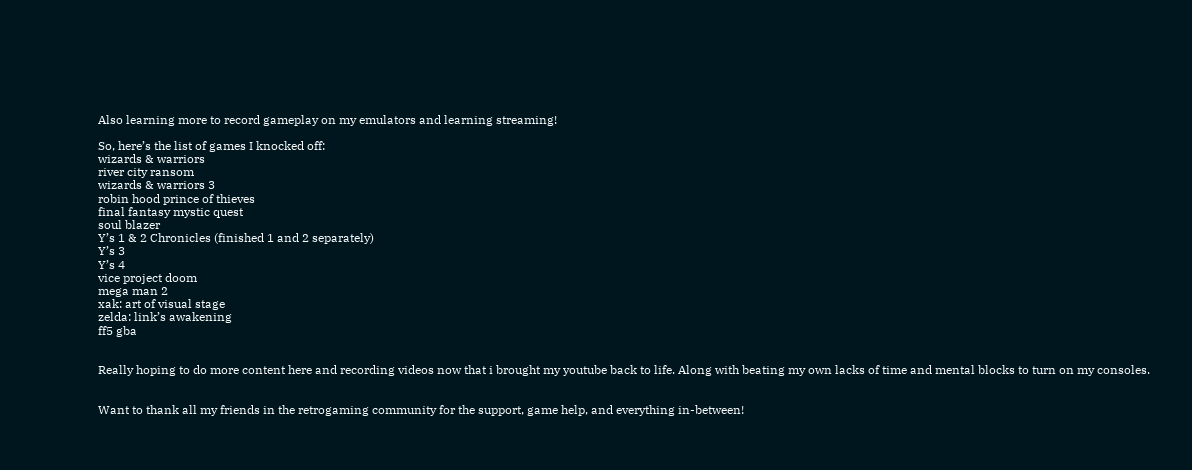Also learning more to record gameplay on my emulators and learning streaming!

So, here’s the list of games I knocked off:
wizards & warriors
river city ransom
wizards & warriors 3
robin hood prince of thieves
final fantasy mystic quest
soul blazer
Y’s 1 & 2 Chronicles (finished 1 and 2 separately)
Y’s 3
Y’s 4
vice project doom
mega man 2
xak: art of visual stage
zelda: link’s awakening
ff5 gba


Really hoping to do more content here and recording videos now that i brought my youtube back to life. Along with beating my own lacks of time and mental blocks to turn on my consoles.


Want to thank all my friends in the retrogaming community for the support, game help, and everything in-between!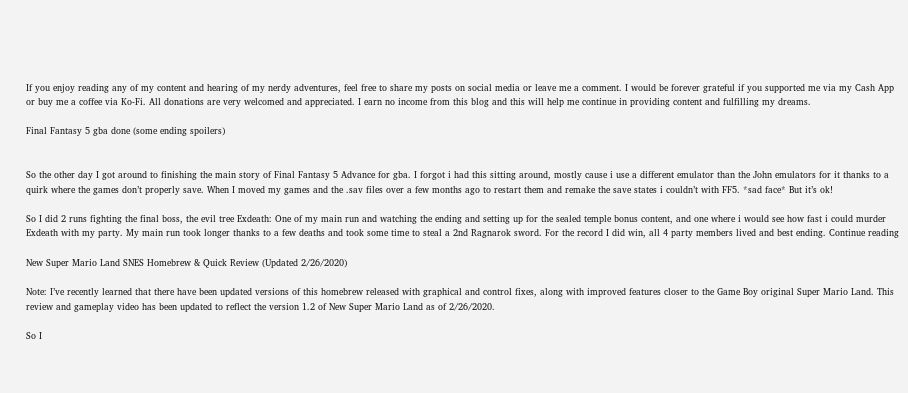If you enjoy reading any of my content and hearing of my nerdy adventures, feel free to share my posts on social media or leave me a comment. I would be forever grateful if you supported me via my Cash App or buy me a coffee via Ko-Fi. All donations are very welcomed and appreciated. I earn no income from this blog and this will help me continue in providing content and fulfilling my dreams.

Final Fantasy 5 gba done (some ending spoilers)


So the other day I got around to finishing the main story of Final Fantasy 5 Advance for gba. I forgot i had this sitting around, mostly cause i use a different emulator than the John emulators for it thanks to a quirk where the games don’t properly save. When I moved my games and the .sav files over a few months ago to restart them and remake the save states i couldn’t with FF5. *sad face* But it’s ok!

So I did 2 runs fighting the final boss, the evil tree Exdeath: One of my main run and watching the ending and setting up for the sealed temple bonus content, and one where i would see how fast i could murder Exdeath with my party. My main run took longer thanks to a few deaths and took some time to steal a 2nd Ragnarok sword. For the record I did win, all 4 party members lived and best ending. Continue reading

New Super Mario Land SNES Homebrew & Quick Review (Updated 2/26/2020)

Note: I’ve recently learned that there have been updated versions of this homebrew released with graphical and control fixes, along with improved features closer to the Game Boy original Super Mario Land. This review and gameplay video has been updated to reflect the version 1.2 of New Super Mario Land as of 2/26/2020.

So I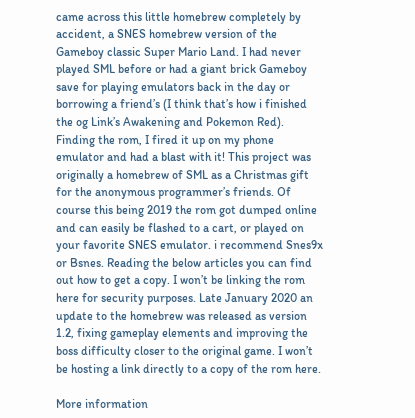came across this little homebrew completely by accident, a SNES homebrew version of the Gameboy classic Super Mario Land. I had never played SML before or had a giant brick Gameboy save for playing emulators back in the day or borrowing a friend’s (I think that’s how i finished the og Link’s Awakening and Pokemon Red). Finding the rom, I fired it up on my phone emulator and had a blast with it! This project was originally a homebrew of SML as a Christmas gift for the anonymous programmer’s friends. Of course this being 2019 the rom got dumped online and can easily be flashed to a cart, or played on your favorite SNES emulator. i recommend Snes9x or Bsnes. Reading the below articles you can find out how to get a copy. I won’t be linking the rom here for security purposes. Late January 2020 an update to the homebrew was released as version 1.2, fixing gameplay elements and improving the boss difficulty closer to the original game. I won’t be hosting a link directly to a copy of the rom here.

More information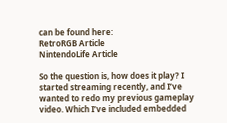can be found here:
RetroRGB Article
NintendoLife Article

So the question is, how does it play? I started streaming recently, and I’ve wanted to redo my previous gameplay video. Which I’ve included embedded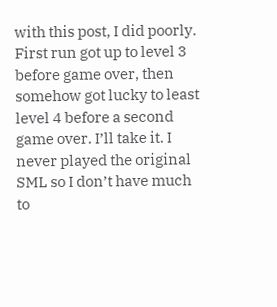with this post, I did poorly. First run got up to level 3 before game over, then somehow got lucky to least level 4 before a second game over. I’ll take it. I never played the original SML so I don’t have much to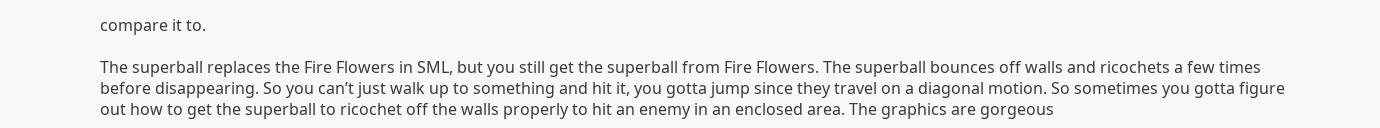compare it to.

The superball replaces the Fire Flowers in SML, but you still get the superball from Fire Flowers. The superball bounces off walls and ricochets a few times before disappearing. So you can’t just walk up to something and hit it, you gotta jump since they travel on a diagonal motion. So sometimes you gotta figure out how to get the superball to ricochet off the walls properly to hit an enemy in an enclosed area. The graphics are gorgeous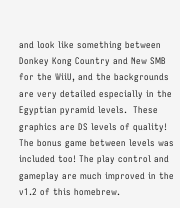and look like something between Donkey Kong Country and New SMB for the WiiU, and the backgrounds are very detailed especially in the Egyptian pyramid levels.  These graphics are DS levels of quality! The bonus game between levels was included too! The play control and gameplay are much improved in the v1.2 of this homebrew.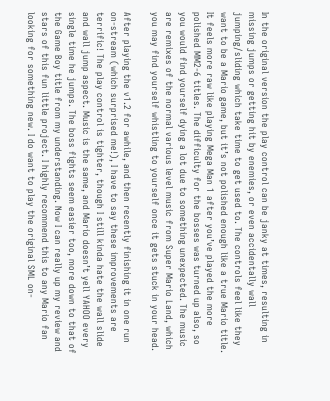In the original version the play control can be janky at times, resulting in missing jumps or getting hit by enemies, or even accidentally wall jumping/sliding which take time to get used to. The controls feel like they want to be a Mario game, but it’s not polished enough like a true Mario title. It feels more raw like playing Mega Man 1 after you’ve played the more polished MM2-6 titles. The difficulty for the bosses was turned up also, so you would find yourself dying a lot due to something unexpected. The music are remixes of the normal various level music from Super Mario Land, which you may find yourself whistling to yourself once it gets stuck in your head.

After playing the v1.2 for awhile, and then recently finishing it in one run on-stream (which surprised me!), I have to say these improvements are terrific! The play control is tighter, though I still kinda hate the wall slide and wall jump aspect. Music is the same, and Mario doesn’t yell YAHOO every single time he jumps. The boss fights seem easier too, more down to that of the Game Boy title from my understanding. Now I can really up my review and stars of this fun little project. I highly recommend this to any Mario fan looking for something new. I do want to play the original SML on-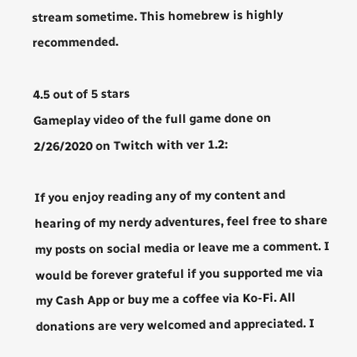stream sometime. This homebrew is highly recommended.

4.5 out of 5 stars
Gameplay video of the full game done on 2/26/2020 on Twitch with ver 1.2:

If you enjoy reading any of my content and hearing of my nerdy adventures, feel free to share my posts on social media or leave me a comment. I would be forever grateful if you supported me via my Cash App or buy me a coffee via Ko-Fi. All donations are very welcomed and appreciated. I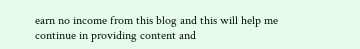earn no income from this blog and this will help me continue in providing content and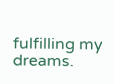fulfilling my dreams.